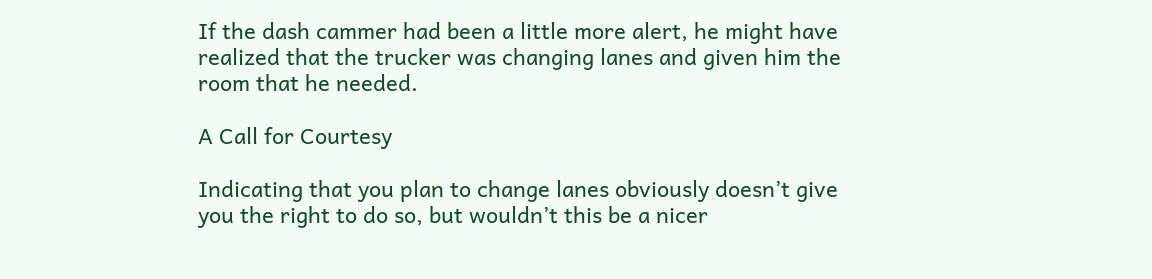If the dash cammer had been a little more alert, he might have realized that the trucker was changing lanes and given him the room that he needed.

A Call for Courtesy

Indicating that you plan to change lanes obviously doesn’t give you the right to do so, but wouldn’t this be a nicer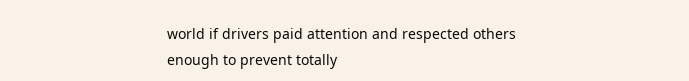world if drivers paid attention and respected others enough to prevent totally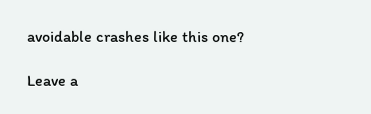avoidable crashes like this one?

Leave a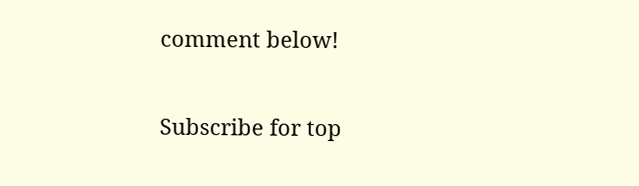comment below!

Subscribe for top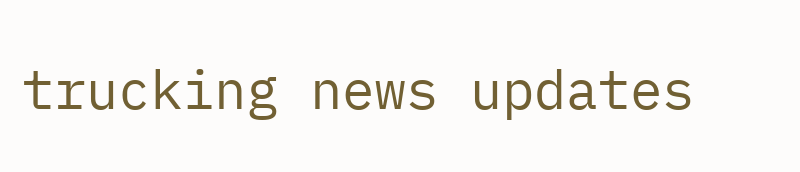trucking news updates